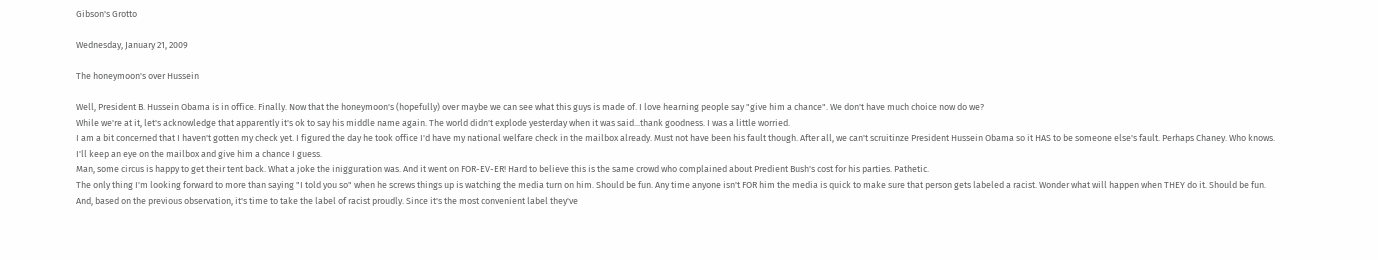Gibson's Grotto

Wednesday, January 21, 2009

The honeymoon's over Hussein

Well, President B. Hussein Obama is in office. Finally. Now that the honeymoon's (hopefully) over maybe we can see what this guys is made of. I love hearning people say "give him a chance". We don't have much choice now do we?
While we're at it, let's acknowledge that apparently it's ok to say his middle name again. The world didn't explode yesterday when it was said...thank goodness. I was a little worried.
I am a bit concerned that I haven't gotten my check yet. I figured the day he took office I'd have my national welfare check in the mailbox already. Must not have been his fault though. After all, we can't scruitinze President Hussein Obama so it HAS to be someone else's fault. Perhaps Chaney. Who knows.
I'll keep an eye on the mailbox and give him a chance I guess.
Man, some circus is happy to get their tent back. What a joke the inigguration was. And it went on FOR-EV-ER! Hard to believe this is the same crowd who complained about Predient Bush's cost for his parties. Pathetic.
The only thing I'm looking forward to more than saying "I told you so" when he screws things up is watching the media turn on him. Should be fun. Any time anyone isn't FOR him the media is quick to make sure that person gets labeled a racist. Wonder what will happen when THEY do it. Should be fun.
And, based on the previous observation, it's time to take the label of racist proudly. Since it's the most convenient label they've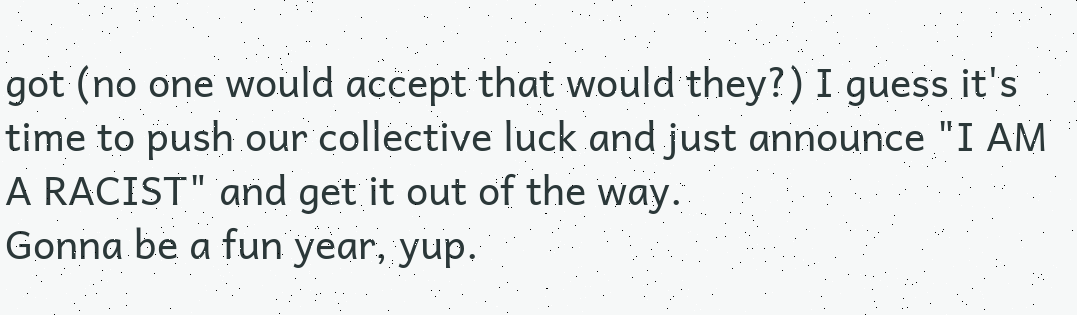got (no one would accept that would they?) I guess it's time to push our collective luck and just announce "I AM A RACIST" and get it out of the way.
Gonna be a fun year, yup.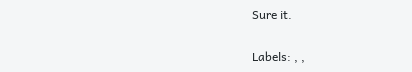Sure it.

Labels: , ,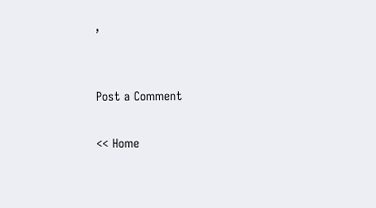,


Post a Comment

<< Home